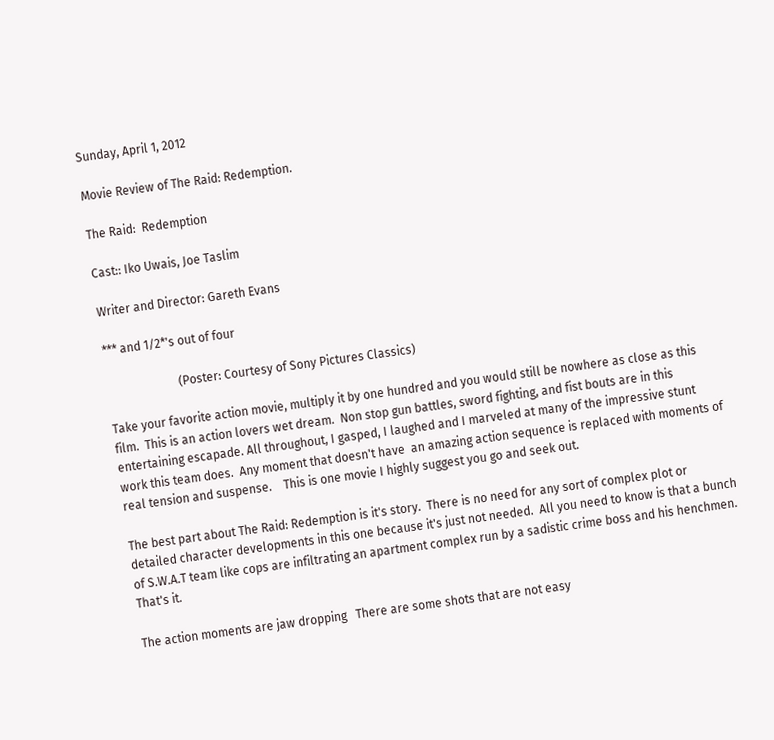Sunday, April 1, 2012

Movie Review of The Raid: Redemption.

The Raid:  Redemption

Cast:: Iko Uwais, Joe Taslim

Writer and Director: Gareth Evans

*** and 1/2*'s out of four

                        (Poster: Courtesy of Sony Pictures Classics)

Take your favorite action movie, multiply it by one hundred and you would still be nowhere as close as this film.  This is an action lovers wet dream.  Non stop gun battles, sword fighting, and fist bouts are in this entertaining escapade. All throughout, I gasped, I laughed and I marveled at many of the impressive stunt work this team does.  Any moment that doesn't have  an amazing action sequence is replaced with moments of real tension and suspense.    This is one movie I highly suggest you go and seek out.

The best part about The Raid: Redemption is it's story.  There is no need for any sort of complex plot or detailed character developments in this one because it's just not needed.  All you need to know is that a bunch of S.W.A.T team like cops are infiltrating an apartment complex run by a sadistic crime boss and his henchmen.   That's it.

The action moments are jaw dropping   There are some shots that are not easy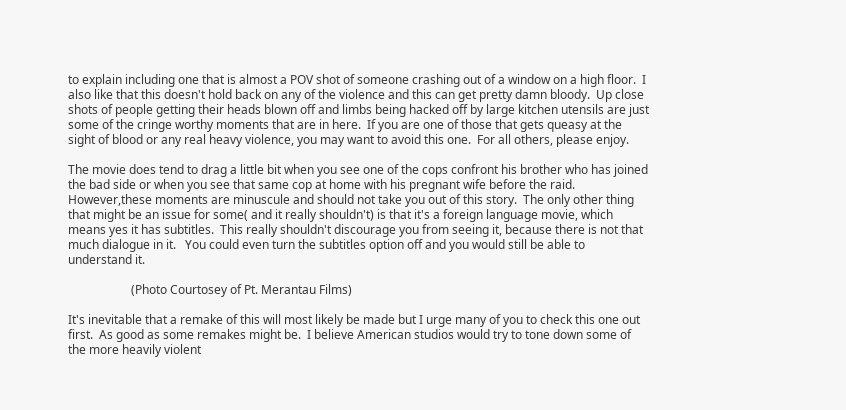to explain including one that is almost a POV shot of someone crashing out of a window on a high floor.  I also like that this doesn't hold back on any of the violence and this can get pretty damn bloody.  Up close shots of people getting their heads blown off and limbs being hacked off by large kitchen utensils are just some of the cringe worthy moments that are in here.  If you are one of those that gets queasy at the sight of blood or any real heavy violence, you may want to avoid this one.  For all others, please enjoy.

The movie does tend to drag a little bit when you see one of the cops confront his brother who has joined the bad side or when you see that same cop at home with his pregnant wife before the raid.  However,these moments are minuscule and should not take you out of this story.  The only other thing that might be an issue for some( and it really shouldn't) is that it's a foreign language movie, which means yes it has subtitles.  This really shouldn't discourage you from seeing it, because there is not that much dialogue in it.   You could even turn the subtitles option off and you would still be able to understand it.

                     (Photo Courtosey of Pt. Merantau Films)

It's inevitable that a remake of this will most likely be made but I urge many of you to check this one out first.  As good as some remakes might be.  I believe American studios would try to tone down some of the more heavily violent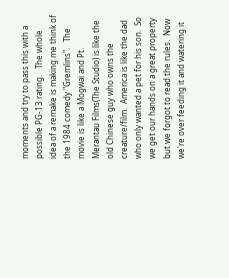moments and try to pass this with a possible PG-13 rating.   The whole idea of a remake is making me think of the 1984 comedy "Gremlins".   The movie is like a Mogwai and Pt. Merantau Films(The Studio) is like the old Chinese guy who owns the creature/film.  America is like the dad who only wanted a pet for his son.  So we get our hands on a great property but we forgot to read the rules.  Now we're over feeding it and watering it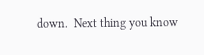down.  Next thing you know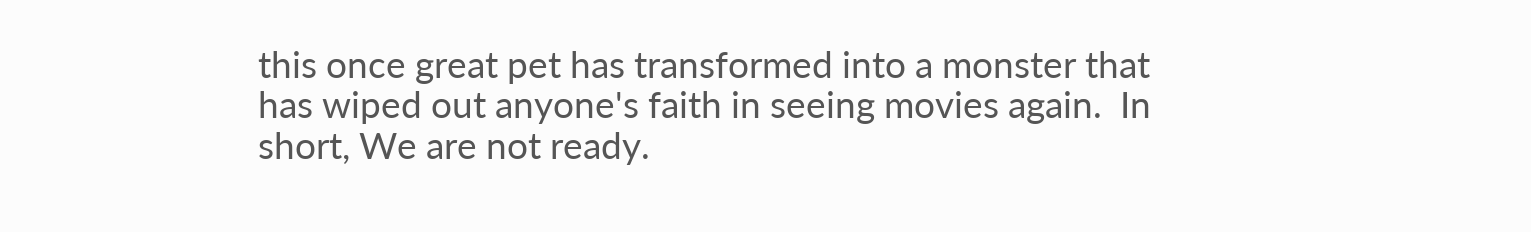this once great pet has transformed into a monster that has wiped out anyone's faith in seeing movies again.  In short, We are not ready.